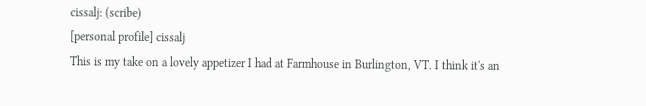cissalj: (scribe)
[personal profile] cissalj
This is my take on a lovely appetizer I had at Farmhouse in Burlington, VT. I think it's an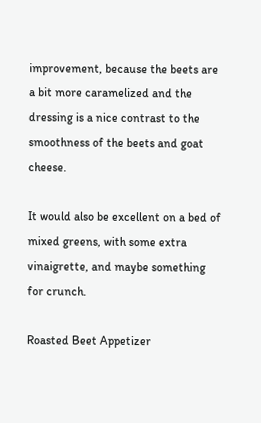improvement, because the beets are a bit more caramelized and the dressing is a nice contrast to the smoothness of the beets and goat cheese.

It would also be excellent on a bed of mixed greens, with some extra vinaigrette, and maybe something for crunch.

Roasted Beet Appetizer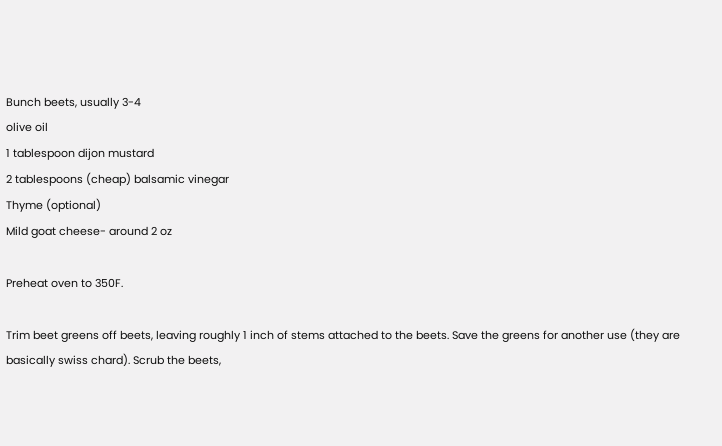Bunch beets, usually 3-4
olive oil
1 tablespoon dijon mustard
2 tablespoons (cheap) balsamic vinegar
Thyme (optional)
Mild goat cheese- around 2 oz

Preheat oven to 350F.

Trim beet greens off beets, leaving roughly 1 inch of stems attached to the beets. Save the greens for another use (they are basically swiss chard). Scrub the beets,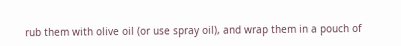rub them with olive oil (or use spray oil), and wrap them in a pouch of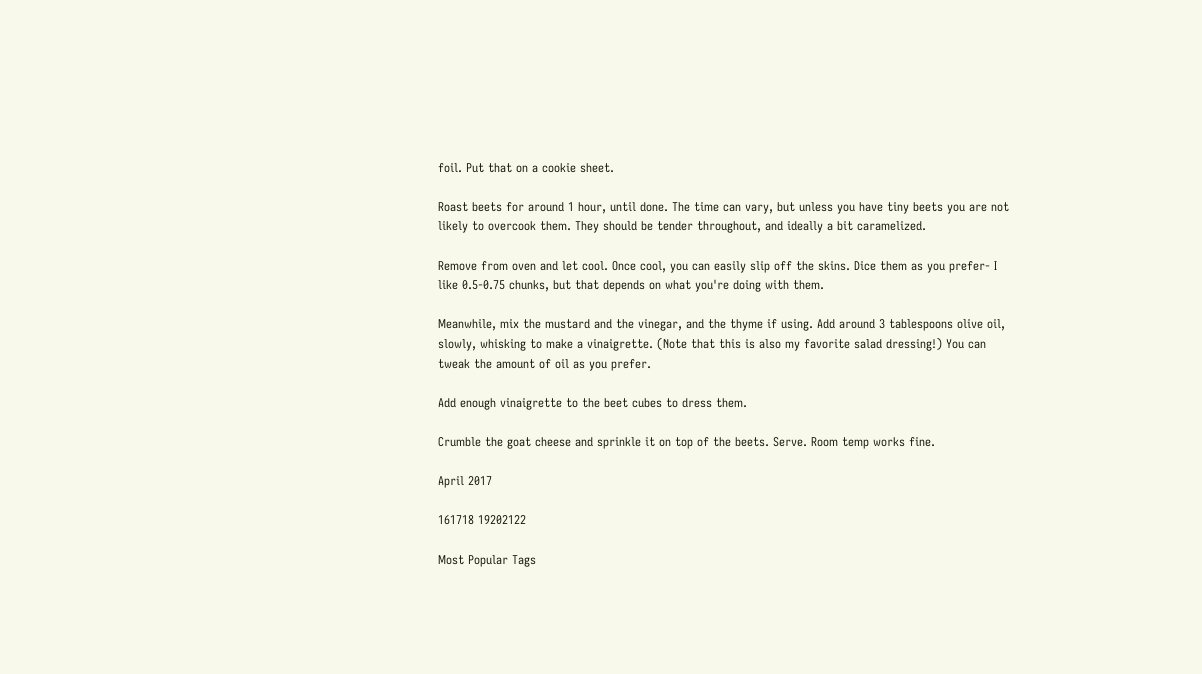foil. Put that on a cookie sheet.

Roast beets for around 1 hour, until done. The time can vary, but unless you have tiny beets you are not likely to overcook them. They should be tender throughout, and ideally a bit caramelized.

Remove from oven and let cool. Once cool, you can easily slip off the skins. Dice them as you prefer- I like 0.5-0.75 chunks, but that depends on what you're doing with them.

Meanwhile, mix the mustard and the vinegar, and the thyme if using. Add around 3 tablespoons olive oil, slowly, whisking to make a vinaigrette. (Note that this is also my favorite salad dressing!) You can tweak the amount of oil as you prefer.

Add enough vinaigrette to the beet cubes to dress them.

Crumble the goat cheese and sprinkle it on top of the beets. Serve. Room temp works fine.

April 2017

161718 19202122

Most Popular Tags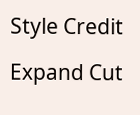Style Credit

Expand Cut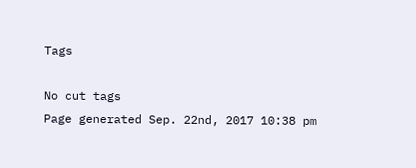Tags

No cut tags
Page generated Sep. 22nd, 2017 10:38 pm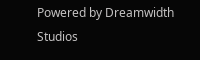Powered by Dreamwidth Studios